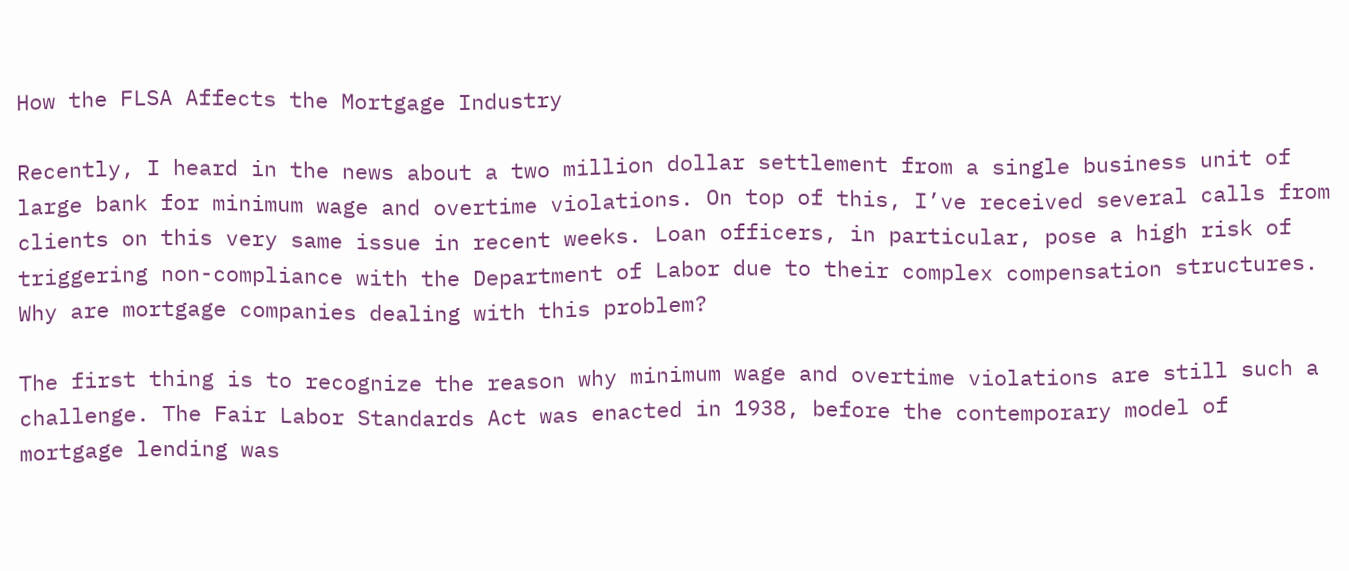How the FLSA Affects the Mortgage Industry

Recently, I heard in the news about a two million dollar settlement from a single business unit of large bank for minimum wage and overtime violations. On top of this, I’ve received several calls from clients on this very same issue in recent weeks. Loan officers, in particular, pose a high risk of triggering non-compliance with the Department of Labor due to their complex compensation structures. Why are mortgage companies dealing with this problem?

The first thing is to recognize the reason why minimum wage and overtime violations are still such a challenge. The Fair Labor Standards Act was enacted in 1938, before the contemporary model of mortgage lending was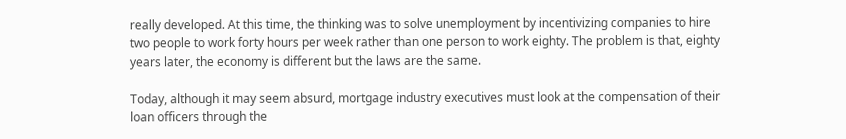really developed. At this time, the thinking was to solve unemployment by incentivizing companies to hire two people to work forty hours per week rather than one person to work eighty. The problem is that, eighty years later, the economy is different but the laws are the same.

Today, although it may seem absurd, mortgage industry executives must look at the compensation of their loan officers through the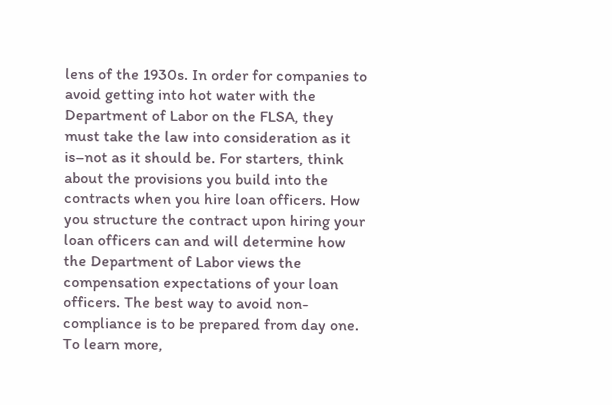lens of the 1930s. In order for companies to avoid getting into hot water with the Department of Labor on the FLSA, they must take the law into consideration as it is–not as it should be. For starters, think about the provisions you build into the contracts when you hire loan officers. How you structure the contract upon hiring your loan officers can and will determine how the Department of Labor views the compensation expectations of your loan officers. The best way to avoid non-compliance is to be prepared from day one. To learn more,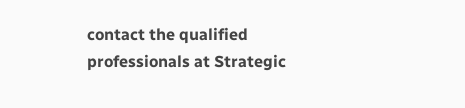contact the qualified professionals at Strategic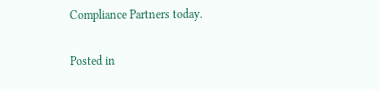Compliance Partners today.

Posted in